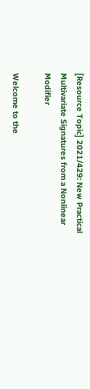[Resource Topic] 2021/429: New Practical Multivariate Signatures from a Nonlinear Modifier

Welcome to the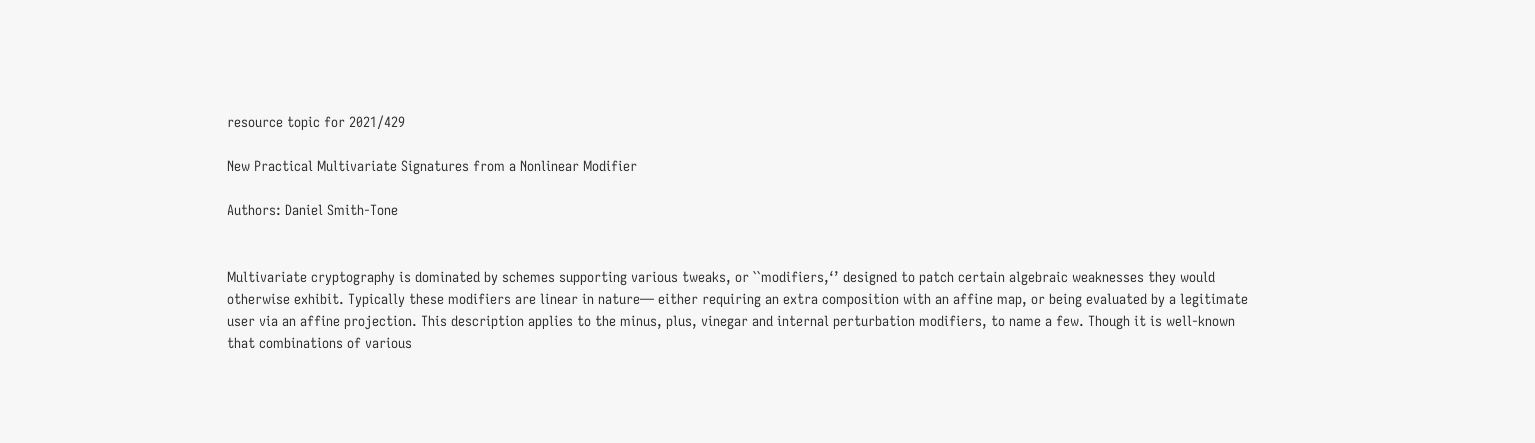resource topic for 2021/429

New Practical Multivariate Signatures from a Nonlinear Modifier

Authors: Daniel Smith-Tone


Multivariate cryptography is dominated by schemes supporting various tweaks, or ``modifiers,‘’ designed to patch certain algebraic weaknesses they would otherwise exhibit. Typically these modifiers are linear in nature— either requiring an extra composition with an affine map, or being evaluated by a legitimate user via an affine projection. This description applies to the minus, plus, vinegar and internal perturbation modifiers, to name a few. Though it is well-known that combinations of various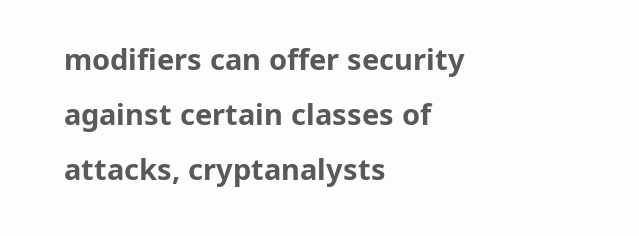modifiers can offer security against certain classes of attacks, cryptanalysts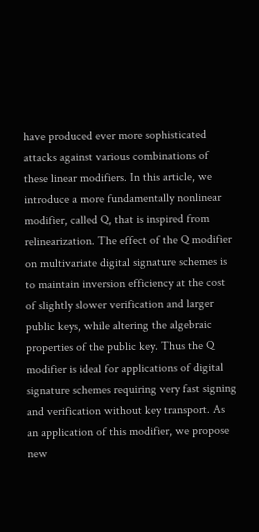have produced ever more sophisticated attacks against various combinations of these linear modifiers. In this article, we introduce a more fundamentally nonlinear modifier, called Q, that is inspired from relinearization. The effect of the Q modifier on multivariate digital signature schemes is to maintain inversion efficiency at the cost of slightly slower verification and larger public keys, while altering the algebraic properties of the public key. Thus the Q modifier is ideal for applications of digital signature schemes requiring very fast signing and verification without key transport. As an application of this modifier, we propose new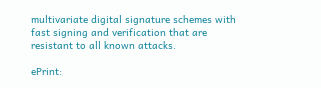multivariate digital signature schemes with fast signing and verification that are resistant to all known attacks.

ePrint: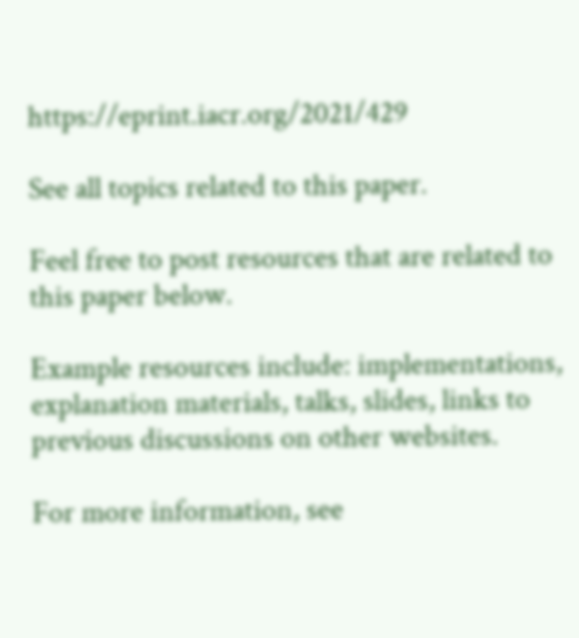https://eprint.iacr.org/2021/429

See all topics related to this paper.

Feel free to post resources that are related to this paper below.

Example resources include: implementations, explanation materials, talks, slides, links to previous discussions on other websites.

For more information, see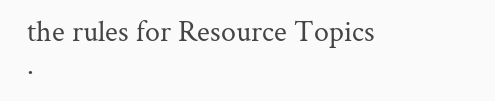the rules for Resource Topics .